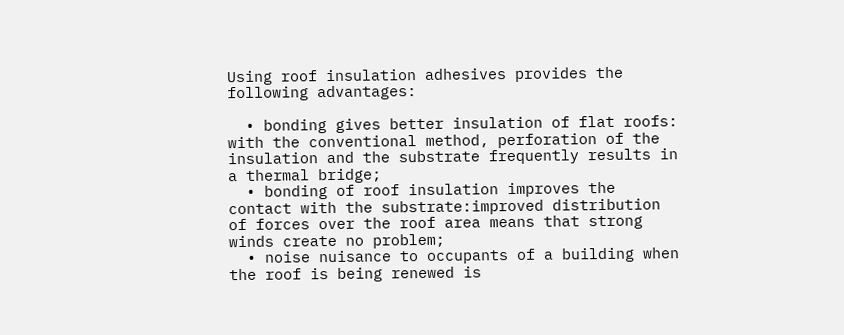Using roof insulation adhesives provides the following advantages:

  • bonding gives better insulation of flat roofs: with the conventional method, perforation of the insulation and the substrate frequently results in a thermal bridge;
  • bonding of roof insulation improves the contact with the substrate:improved distribution of forces over the roof area means that strong winds create no problem;
  • noise nuisance to occupants of a building when the roof is being renewed is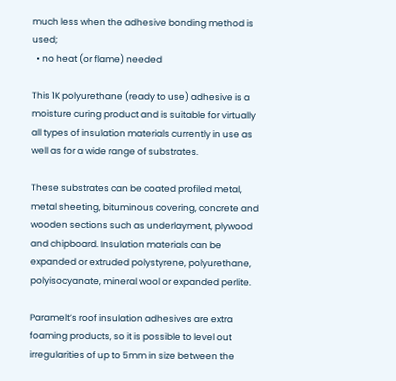much less when the adhesive bonding method is used;
  • no heat (or flame) needed

This 1K polyurethane (ready to use) adhesive is a moisture curing product and is suitable for virtually all types of insulation materials currently in use as well as for a wide range of substrates.

These substrates can be coated profiled metal, metal sheeting, bituminous covering, concrete and wooden sections such as underlayment, plywood and chipboard. Insulation materials can be expanded or extruded polystyrene, polyurethane, polyisocyanate, mineral wool or expanded perlite.

Paramelt’s roof insulation adhesives are extra foaming products, so it is possible to level out irregularities of up to 5mm in size between the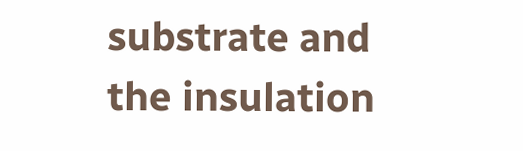substrate and the insulation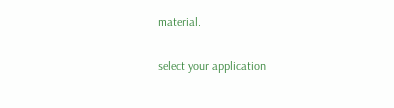material.

select your application